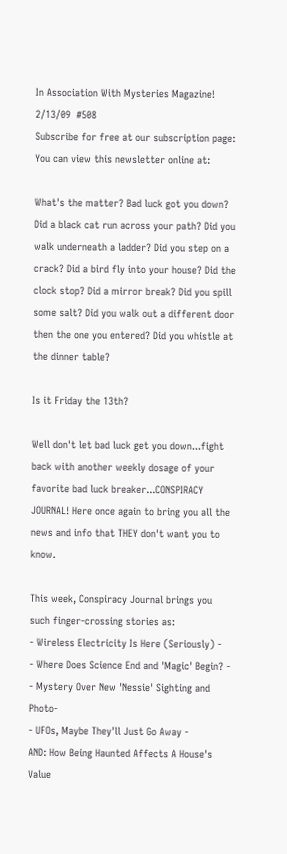In Association With Mysteries Magazine!
2/13/09  #508
Subscribe for free at our subscription page:
You can view this newsletter online at:

What's the matter? Bad luck got you down? Did a black cat run across your path? Did you walk underneath a ladder? Did you step on a crack? Did a bird fly into your house? Did the clock stop? Did a mirror break? Did you spill some salt? Did you walk out a different door then the one you entered? Did you whistle at the dinner table?

Is it Friday the 13th?

Well don't let bad luck get you down...fight back with another weekly dosage of your favorite bad luck breaker...CONSPIRACY JOURNAL! Here once again to bring you all the news and info that THEY don't want you to know.

This week, Conspiracy Journal brings you such finger-crossing stories as:
- Wireless Electricity Is Here (Seriously) -
- Where Does Science End and 'Magic' Begin? -
- Mystery Over New 'Nessie' Sighting and Photo-
- UFOs, Maybe They'll Just Go Away -
AND: How Being Haunted Affects A House's Value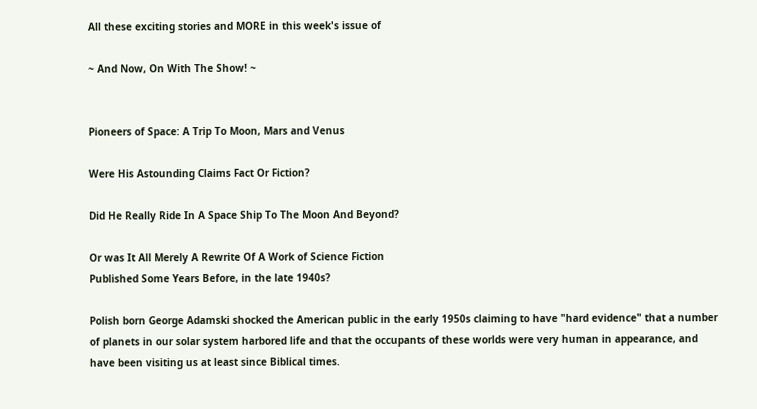All these exciting stories and MORE in this week's issue of

~ And Now, On With The Show! ~


Pioneers of Space: A Trip To Moon, Mars and Venus

Were His Astounding Claims Fact Or Fiction?

Did He Really Ride In A Space Ship To The Moon And Beyond?

Or was It All Merely A Rewrite Of A Work of Science Fiction
Published Some Years Before, in the late 1940s?

Polish born George Adamski shocked the American public in the early 1950s claiming to have "hard evidence" that a number of planets in our solar system harbored life and that the occupants of these worlds were very human in appearance, and have been visiting us at least since Biblical times.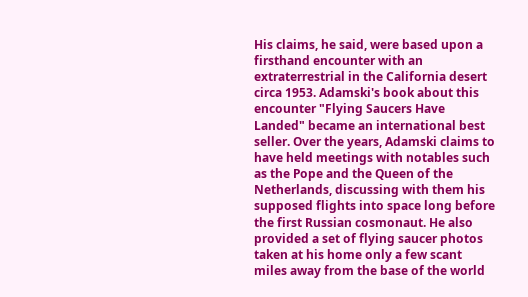His claims, he said, were based upon a firsthand encounter with an extraterrestrial in the California desert circa 1953. Adamski's book about this encounter "Flying Saucers Have Landed" became an international best seller. Over the years, Adamski claims to have held meetings with notables such as the Pope and the Queen of the Netherlands, discussing with them his supposed flights into space long before the first Russian cosmonaut. He also provided a set of flying saucer photos taken at his home only a few scant miles away from the base of the world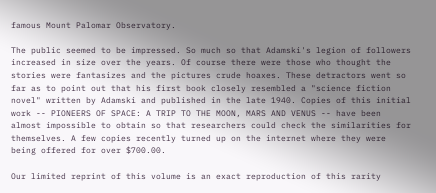famous Mount Palomar Observatory.

The public seemed to be impressed. So much so that Adamski's legion of followers increased in size over the years. Of course there were those who thought the stories were fantasizes and the pictures crude hoaxes. These detractors went so far as to point out that his first book closely resembled a "science fiction novel" written by Adamski and published in the late 1940. Copies of this initial work -- PIONEERS OF SPACE: A TRIP TO THE MOON, MARS AND VENUS -- have been almost impossible to obtain so that researchers could check the similarities for themselves. A few copies recently turned up on the internet where they were being offered for over $700.00.

Our limited reprint of this volume is an exact reproduction of this rarity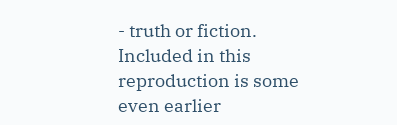- truth or fiction. Included in this reproduction is some even earlier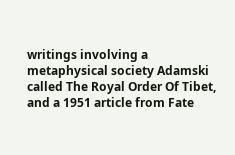writings involving a metaphysical society Adamski called The Royal Order Of Tibet, and a 1951 article from Fate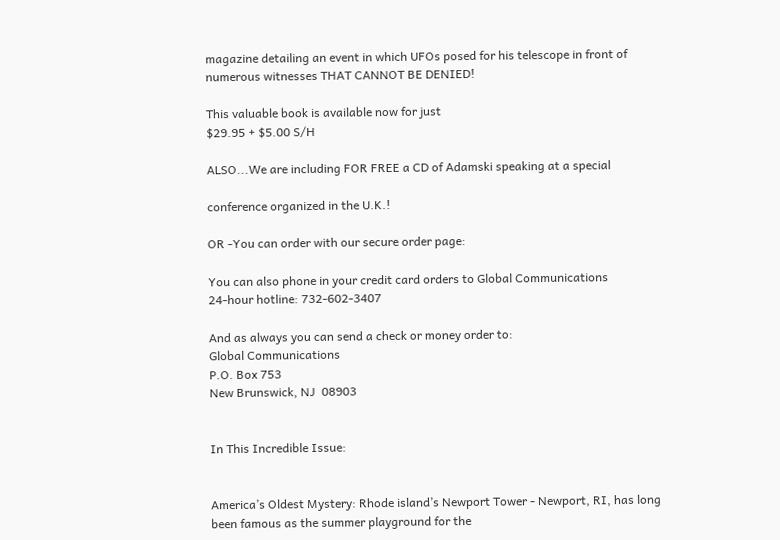magazine detailing an event in which UFOs posed for his telescope in front of numerous witnesses THAT CANNOT BE DENIED!

This valuable book is available now for just
$29.95 + $5.00 S/H

ALSO...We are including FOR FREE a CD of Adamski speaking at a special

conference organized in the U.K.!

OR -You can order with our secure order page:

You can also phone in your credit card orders to Global Communications
24-hour hotline: 732-602-3407

And as always you can send a check or money order to:
Global Communications
P.O. Box 753
New Brunswick, NJ  08903


In This Incredible Issue:


America’s Oldest Mystery: Rhode island’s Newport Tower - Newport, RI, has long been famous as the summer playground for the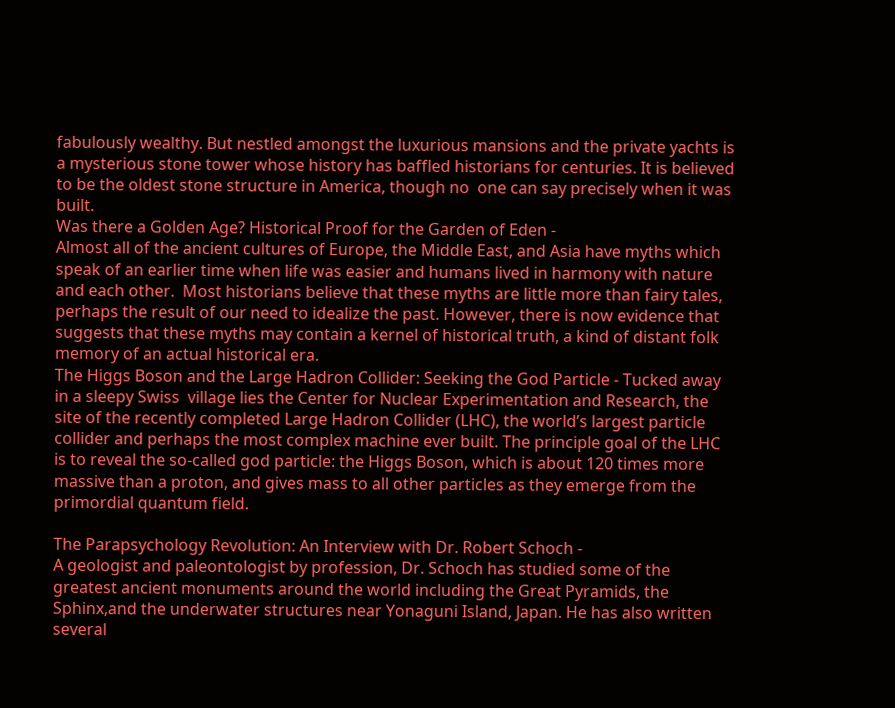fabulously wealthy. But nestled amongst the luxurious mansions and the private yachts is a mysterious stone tower whose history has baffled historians for centuries. It is believed to be the oldest stone structure in America, though no  one can say precisely when it was built.
Was there a Golden Age? Historical Proof for the Garden of Eden -
Almost all of the ancient cultures of Europe, the Middle East, and Asia have myths which speak of an earlier time when life was easier and humans lived in harmony with nature and each other.  Most historians believe that these myths are little more than fairy tales, perhaps the result of our need to idealize the past. However, there is now evidence that suggests that these myths may contain a kernel of historical truth, a kind of distant folk memory of an actual historical era.
The Higgs Boson and the Large Hadron Collider: Seeking the God Particle - Tucked away in a sleepy Swiss  village lies the Center for Nuclear Experimentation and Research, the site of the recently completed Large Hadron Collider (LHC), the world’s largest particle collider and perhaps the most complex machine ever built. The principle goal of the LHC is to reveal the so-called god particle: the Higgs Boson, which is about 120 times more massive than a proton, and gives mass to all other particles as they emerge from the primordial quantum field.

The Parapsychology Revolution: An Interview with Dr. Robert Schoch -
A geologist and paleontologist by profession, Dr. Schoch has studied some of the greatest ancient monuments around the world including the Great Pyramids, the Sphinx,and the underwater structures near Yonaguni Island, Japan. He has also written several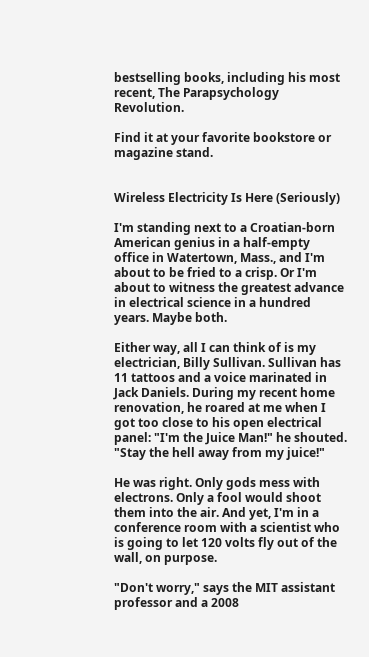bestselling books, including his most recent, The Parapsychology Revolution.

Find it at your favorite bookstore or magazine stand.


Wireless Electricity Is Here (Seriously)

I'm standing next to a Croatian-born American genius in a half-empty office in Watertown, Mass., and I'm about to be fried to a crisp. Or I'm about to witness the greatest advance in electrical science in a hundred years. Maybe both.

Either way, all I can think of is my electrician, Billy Sullivan. Sullivan has 11 tattoos and a voice marinated in Jack Daniels. During my recent home renovation, he roared at me when I got too close to his open electrical panel: "I'm the Juice Man!" he shouted. "Stay the hell away from my juice!"

He was right. Only gods mess with electrons. Only a fool would shoot them into the air. And yet, I'm in a conference room with a scientist who is going to let 120 volts fly out of the wall, on purpose.

"Don't worry," says the MIT assistant professor and a 2008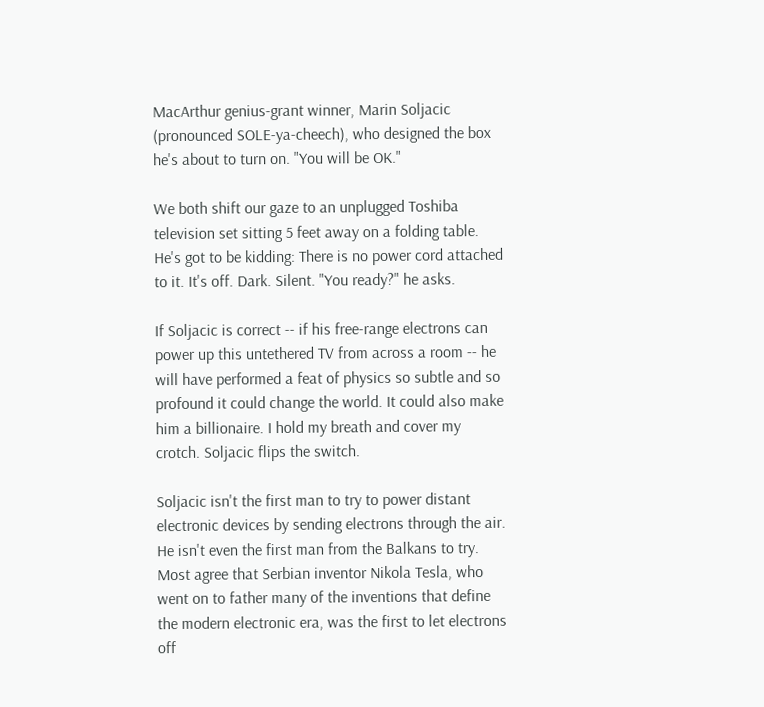MacArthur genius-grant winner, Marin Soljacic (pronounced SOLE-ya-cheech), who designed the box he's about to turn on. "You will be OK."

We both shift our gaze to an unplugged Toshiba television set sitting 5 feet away on a folding table. He's got to be kidding: There is no power cord attached to it. It's off. Dark. Silent. "You ready?" he asks.

If Soljacic is correct -- if his free-range electrons can power up this untethered TV from across a room -- he will have performed a feat of physics so subtle and so profound it could change the world. It could also make him a billionaire. I hold my breath and cover my crotch. Soljacic flips the switch.

Soljacic isn't the first man to try to power distant electronic devices by sending electrons through the air. He isn't even the first man from the Balkans to try. Most agree that Serbian inventor Nikola Tesla, who went on to father many of the inventions that define the modern electronic era, was the first to let electrons off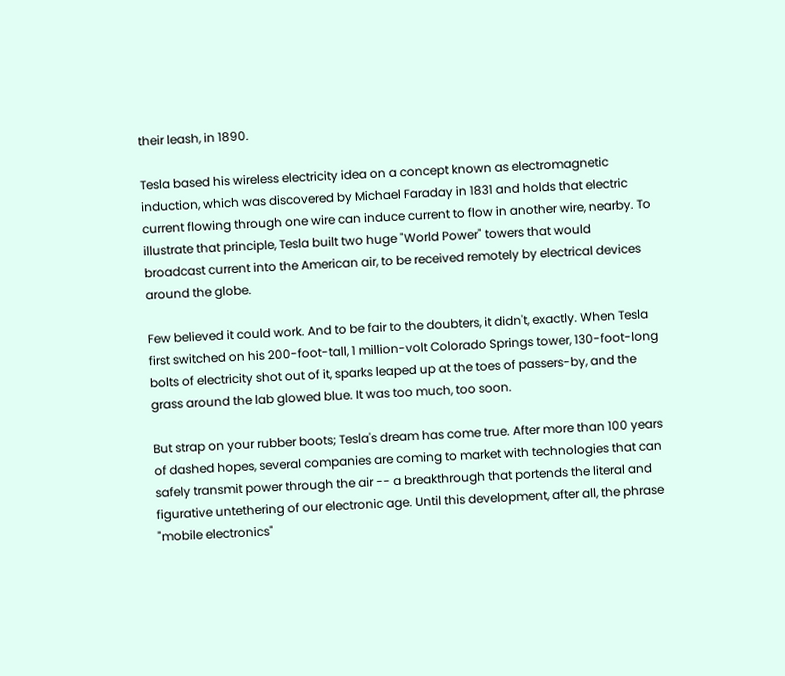their leash, in 1890.

Tesla based his wireless electricity idea on a concept known as electromagnetic induction, which was discovered by Michael Faraday in 1831 and holds that electric current flowing through one wire can induce current to flow in another wire, nearby. To illustrate that principle, Tesla built two huge "World Power" towers that would broadcast current into the American air, to be received remotely by electrical devices around the globe.

Few believed it could work. And to be fair to the doubters, it didn't, exactly. When Tesla first switched on his 200-foot-tall, 1 million-volt Colorado Springs tower, 130-foot-long bolts of electricity shot out of it, sparks leaped up at the toes of passers-by, and the grass around the lab glowed blue. It was too much, too soon.

But strap on your rubber boots; Tesla's dream has come true. After more than 100 years of dashed hopes, several companies are coming to market with technologies that can safely transmit power through the air -- a breakthrough that portends the literal and figurative untethering of our electronic age. Until this development, after all, the phrase "mobile electronics"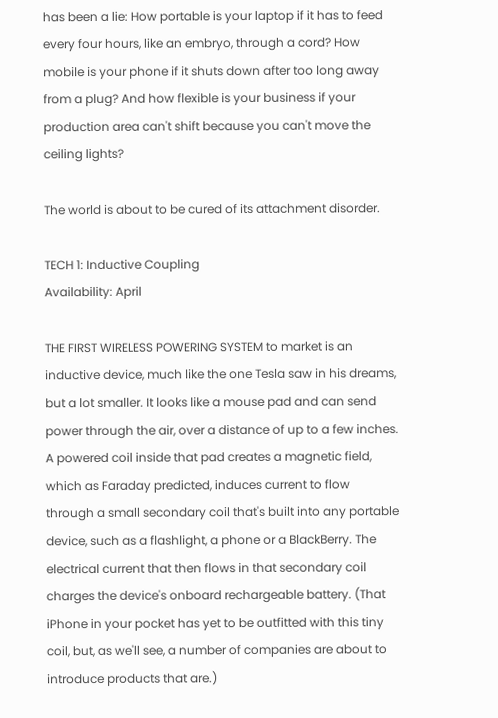has been a lie: How portable is your laptop if it has to feed every four hours, like an embryo, through a cord? How mobile is your phone if it shuts down after too long away from a plug? And how flexible is your business if your production area can't shift because you can't move the ceiling lights?

The world is about to be cured of its attachment disorder.

TECH 1: Inductive Coupling
Availability: April

THE FIRST WIRELESS POWERING SYSTEM to market is an inductive device, much like the one Tesla saw in his dreams, but a lot smaller. It looks like a mouse pad and can send power through the air, over a distance of up to a few inches. A powered coil inside that pad creates a magnetic field, which as Faraday predicted, induces current to flow through a small secondary coil that's built into any portable device, such as a flashlight, a phone or a BlackBerry. The electrical current that then flows in that secondary coil charges the device's onboard rechargeable battery. (That iPhone in your pocket has yet to be outfitted with this tiny coil, but, as we'll see, a number of companies are about to introduce products that are.)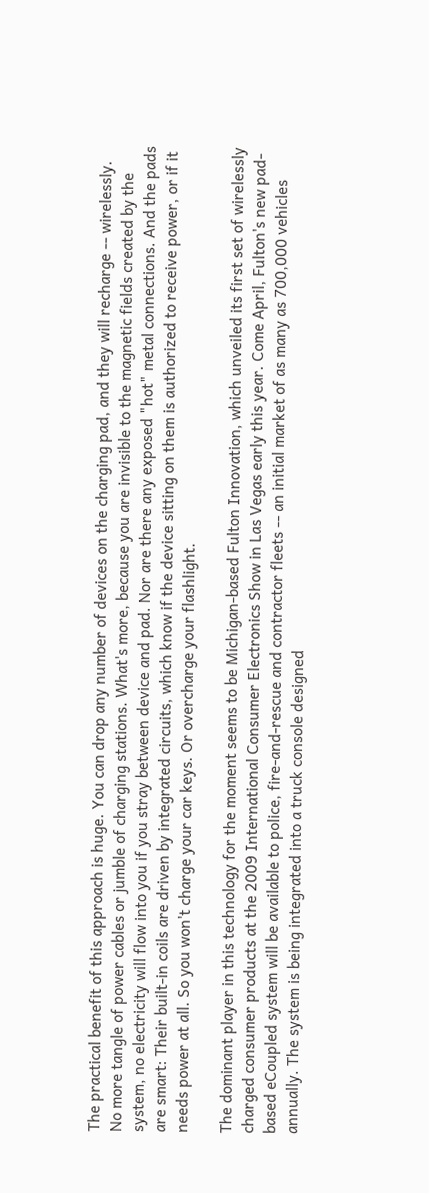The practical benefit of this approach is huge. You can drop any number of devices on the charging pad, and they will recharge -- wirelessly. No more tangle of power cables or jumble of charging stations. What's more, because you are invisible to the magnetic fields created by the system, no electricity will flow into you if you stray between device and pad. Nor are there any exposed "hot" metal connections. And the pads are smart: Their built-in coils are driven by integrated circuits, which know if the device sitting on them is authorized to receive power, or if it needs power at all. So you won't charge your car keys. Or overcharge your flashlight.

The dominant player in this technology for the moment seems to be Michigan-based Fulton Innovation, which unveiled its first set of wirelessly charged consumer products at the 2009 International Consumer Electronics Show in Las Vegas early this year. Come April, Fulton's new pad-based eCoupled system will be available to police, fire-and-rescue and contractor fleets -- an initial market of as many as 700,000 vehicles annually. The system is being integrated into a truck console designed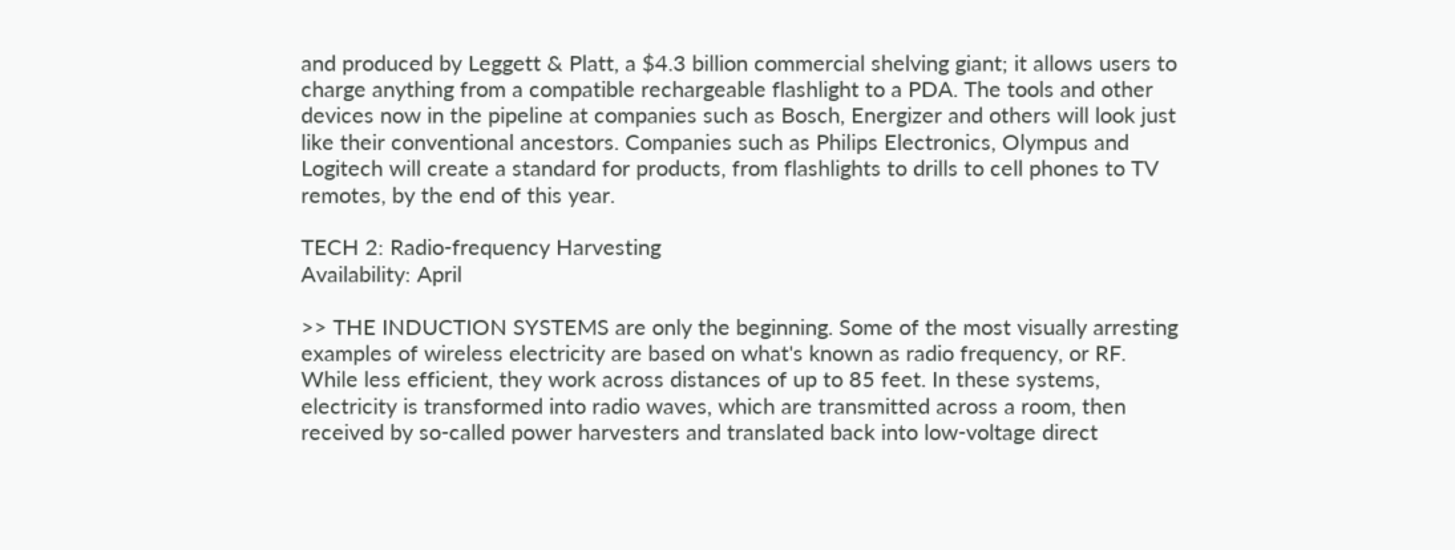and produced by Leggett & Platt, a $4.3 billion commercial shelving giant; it allows users to charge anything from a compatible rechargeable flashlight to a PDA. The tools and other devices now in the pipeline at companies such as Bosch, Energizer and others will look just like their conventional ancestors. Companies such as Philips Electronics, Olympus and Logitech will create a standard for products, from flashlights to drills to cell phones to TV remotes, by the end of this year.

TECH 2: Radio-frequency Harvesting
Availability: April

>> THE INDUCTION SYSTEMS are only the beginning. Some of the most visually arresting examples of wireless electricity are based on what's known as radio frequency, or RF. While less efficient, they work across distances of up to 85 feet. In these systems, electricity is transformed into radio waves, which are transmitted across a room, then received by so-called power harvesters and translated back into low-voltage direct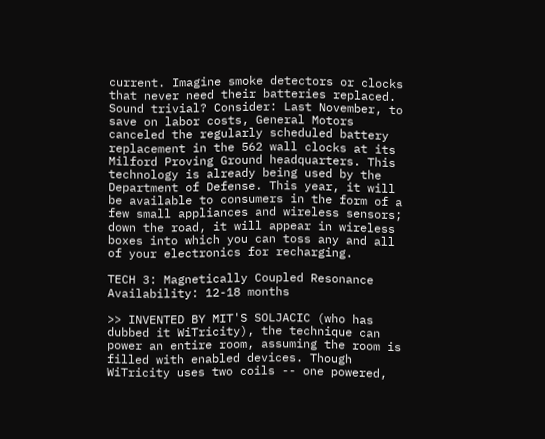current. Imagine smoke detectors or clocks that never need their batteries replaced. Sound trivial? Consider: Last November, to save on labor costs, General Motors canceled the regularly scheduled battery replacement in the 562 wall clocks at its Milford Proving Ground headquarters. This technology is already being used by the Department of Defense. This year, it will be available to consumers in the form of a few small appliances and wireless sensors; down the road, it will appear in wireless boxes into which you can toss any and all of your electronics for recharging.

TECH 3: Magnetically Coupled Resonance
Availability: 12-18 months

>> INVENTED BY MIT'S SOLJACIC (who has dubbed it WiTricity), the technique can power an entire room, assuming the room is filled with enabled devices. Though WiTricity uses two coils -- one powered,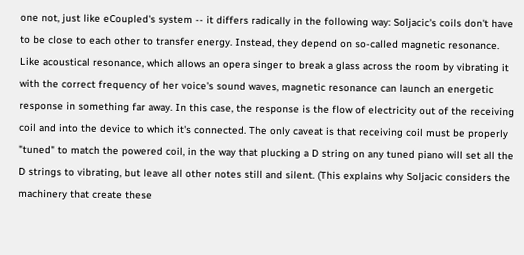one not, just like eCoupled's system -- it differs radically in the following way: Soljacic's coils don't have to be close to each other to transfer energy. Instead, they depend on so-called magnetic resonance. Like acoustical resonance, which allows an opera singer to break a glass across the room by vibrating it with the correct frequency of her voice's sound waves, magnetic resonance can launch an energetic response in something far away. In this case, the response is the flow of electricity out of the receiving coil and into the device to which it's connected. The only caveat is that receiving coil must be properly "tuned" to match the powered coil, in the way that plucking a D string on any tuned piano will set all the D strings to vibrating, but leave all other notes still and silent. (This explains why Soljacic considers the machinery that create these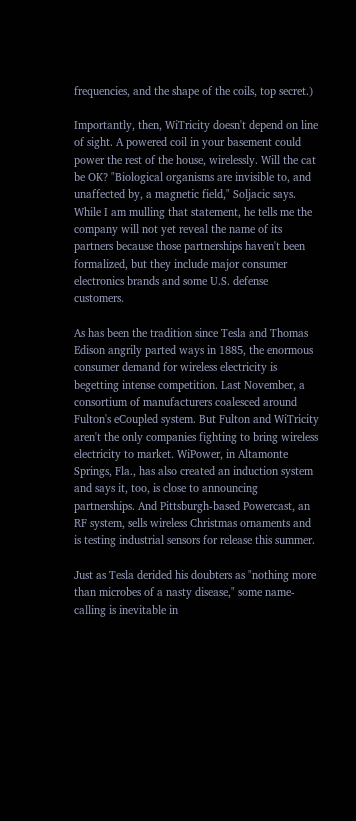frequencies, and the shape of the coils, top secret.)

Importantly, then, WiTricity doesn't depend on line of sight. A powered coil in your basement could power the rest of the house, wirelessly. Will the cat be OK? "Biological organisms are invisible to, and unaffected by, a magnetic field," Soljacic says. While I am mulling that statement, he tells me the company will not yet reveal the name of its partners because those partnerships haven't been formalized, but they include major consumer electronics brands and some U.S. defense customers.

As has been the tradition since Tesla and Thomas Edison angrily parted ways in 1885, the enormous consumer demand for wireless electricity is begetting intense competition. Last November, a consortium of manufacturers coalesced around Fulton's eCoupled system. But Fulton and WiTricity aren't the only companies fighting to bring wireless electricity to market. WiPower, in Altamonte Springs, Fla., has also created an induction system and says it, too, is close to announcing partnerships. And Pittsburgh-based Powercast, an RF system, sells wireless Christmas ornaments and is testing industrial sensors for release this summer.

Just as Tesla derided his doubters as "nothing more than microbes of a nasty disease," some name-calling is inevitable in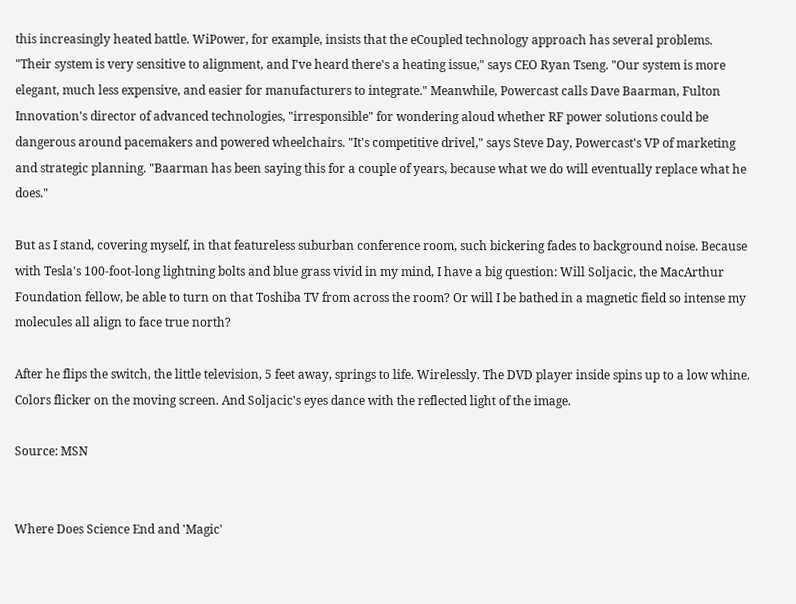this increasingly heated battle. WiPower, for example, insists that the eCoupled technology approach has several problems. "Their system is very sensitive to alignment, and I've heard there's a heating issue," says CEO Ryan Tseng. "Our system is more elegant, much less expensive, and easier for manufacturers to integrate." Meanwhile, Powercast calls Dave Baarman, Fulton Innovation's director of advanced technologies, "irresponsible" for wondering aloud whether RF power solutions could be dangerous around pacemakers and powered wheelchairs. "It's competitive drivel," says Steve Day, Powercast's VP of marketing and strategic planning. "Baarman has been saying this for a couple of years, because what we do will eventually replace what he does."

But as I stand, covering myself, in that featureless suburban conference room, such bickering fades to background noise. Because with Tesla's 100-foot-long lightning bolts and blue grass vivid in my mind, I have a big question: Will Soljacic, the MacArthur Foundation fellow, be able to turn on that Toshiba TV from across the room? Or will I be bathed in a magnetic field so intense my molecules all align to face true north?

After he flips the switch, the little television, 5 feet away, springs to life. Wirelessly. The DVD player inside spins up to a low whine. Colors flicker on the moving screen. And Soljacic's eyes dance with the reflected light of the image.

Source: MSN


Where Does Science End and 'Magic'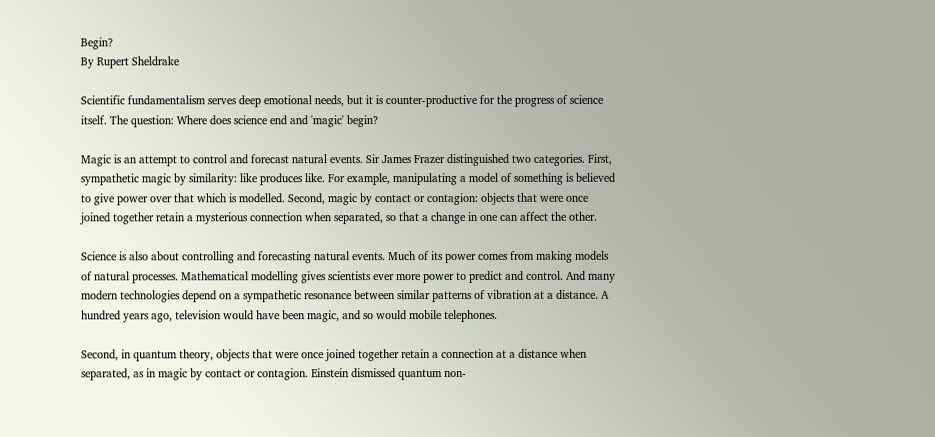Begin?
By Rupert Sheldrake

Scientific fundamentalism serves deep emotional needs, but it is counter-productive for the progress of science itself. The question: Where does science end and 'magic' begin?

Magic is an attempt to control and forecast natural events. Sir James Frazer distinguished two categories. First, sympathetic magic by similarity: like produces like. For example, manipulating a model of something is believed to give power over that which is modelled. Second, magic by contact or contagion: objects that were once joined together retain a mysterious connection when separated, so that a change in one can affect the other.

Science is also about controlling and forecasting natural events. Much of its power comes from making models of natural processes. Mathematical modelling gives scientists ever more power to predict and control. And many modern technologies depend on a sympathetic resonance between similar patterns of vibration at a distance. A hundred years ago, television would have been magic, and so would mobile telephones.

Second, in quantum theory, objects that were once joined together retain a connection at a distance when separated, as in magic by contact or contagion. Einstein dismissed quantum non-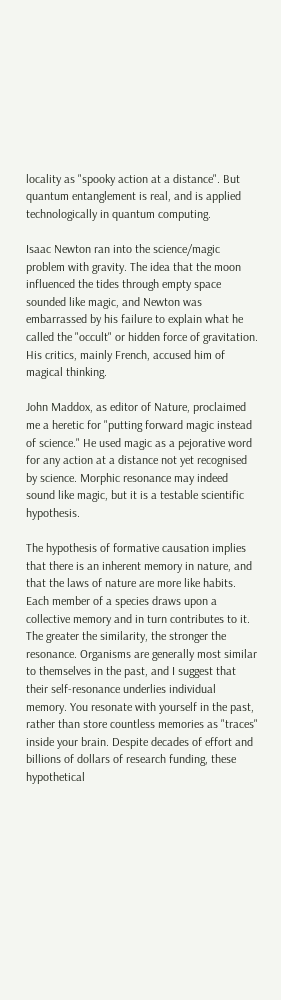locality as "spooky action at a distance". But quantum entanglement is real, and is applied technologically in quantum computing.

Isaac Newton ran into the science/magic problem with gravity. The idea that the moon influenced the tides through empty space sounded like magic, and Newton was embarrassed by his failure to explain what he called the "occult" or hidden force of gravitation. His critics, mainly French, accused him of magical thinking.

John Maddox, as editor of Nature, proclaimed me a heretic for "putting forward magic instead of science." He used magic as a pejorative word for any action at a distance not yet recognised by science. Morphic resonance may indeed sound like magic, but it is a testable scientific hypothesis.

The hypothesis of formative causation implies that there is an inherent memory in nature, and that the laws of nature are more like habits. Each member of a species draws upon a collective memory and in turn contributes to it. The greater the similarity, the stronger the resonance. Organisms are generally most similar to themselves in the past, and I suggest that their self-resonance underlies individual memory. You resonate with yourself in the past, rather than store countless memories as "traces" inside your brain. Despite decades of effort and billions of dollars of research funding, these hypothetical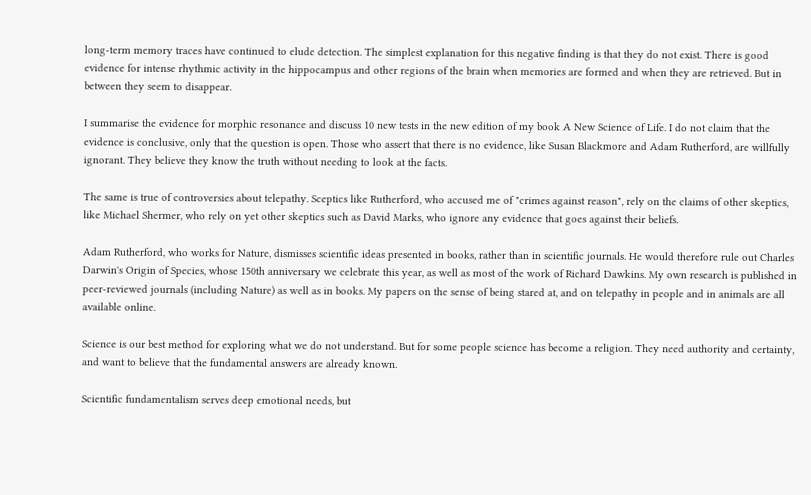long-term memory traces have continued to elude detection. The simplest explanation for this negative finding is that they do not exist. There is good evidence for intense rhythmic activity in the hippocampus and other regions of the brain when memories are formed and when they are retrieved. But in between they seem to disappear.

I summarise the evidence for morphic resonance and discuss 10 new tests in the new edition of my book A New Science of Life. I do not claim that the evidence is conclusive, only that the question is open. Those who assert that there is no evidence, like Susan Blackmore and Adam Rutherford, are willfully ignorant. They believe they know the truth without needing to look at the facts.

The same is true of controversies about telepathy. Sceptics like Rutherford, who accused me of "crimes against reason", rely on the claims of other skeptics, like Michael Shermer, who rely on yet other skeptics such as David Marks, who ignore any evidence that goes against their beliefs.

Adam Rutherford, who works for Nature, dismisses scientific ideas presented in books, rather than in scientific journals. He would therefore rule out Charles Darwin's Origin of Species, whose 150th anniversary we celebrate this year, as well as most of the work of Richard Dawkins. My own research is published in peer-reviewed journals (including Nature) as well as in books. My papers on the sense of being stared at, and on telepathy in people and in animals are all available online.

Science is our best method for exploring what we do not understand. But for some people science has become a religion. They need authority and certainty, and want to believe that the fundamental answers are already known.

Scientific fundamentalism serves deep emotional needs, but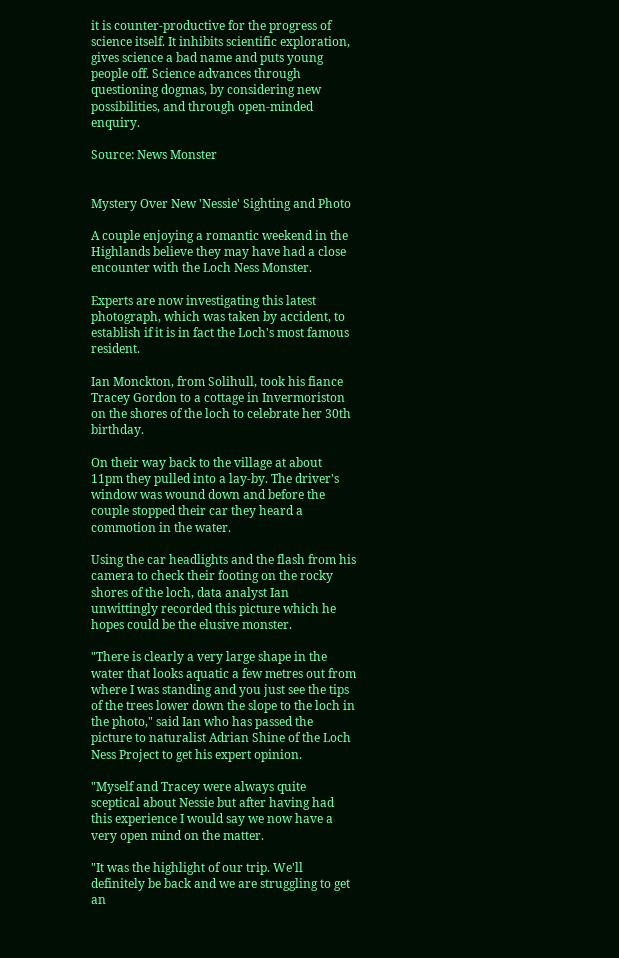it is counter-productive for the progress of science itself. It inhibits scientific exploration, gives science a bad name and puts young people off. Science advances through questioning dogmas, by considering new possibilities, and through open-minded enquiry.

Source: News Monster


Mystery Over New 'Nessie' Sighting and Photo

A couple enjoying a romantic weekend in the Highlands believe they may have had a close encounter with the Loch Ness Monster.

Experts are now investigating this latest photograph, which was taken by accident, to establish if it is in fact the Loch's most famous resident.

Ian Monckton, from Solihull, took his fiance Tracey Gordon to a cottage in Invermoriston on the shores of the loch to celebrate her 30th birthday.

On their way back to the village at about 11pm they pulled into a lay-by. The driver's window was wound down and before the couple stopped their car they heard a commotion in the water.

Using the car headlights and the flash from his camera to check their footing on the rocky shores of the loch, data analyst Ian unwittingly recorded this picture which he hopes could be the elusive monster.

"There is clearly a very large shape in the water that looks aquatic a few metres out from where I was standing and you just see the tips of the trees lower down the slope to the loch in the photo," said Ian who has passed the picture to naturalist Adrian Shine of the Loch Ness Project to get his expert opinion.

"Myself and Tracey were always quite sceptical about Nessie but after having had this experience I would say we now have a very open mind on the matter.

"It was the highlight of our trip. We'll definitely be back and we are struggling to get an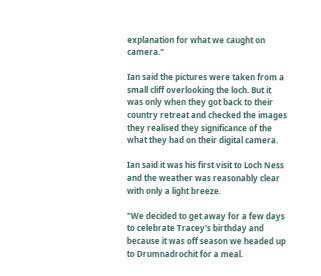explanation for what we caught on camera."

Ian said the pictures were taken from a small cliff overlooking the loch. But it was only when they got back to their country retreat and checked the images they realised they significance of the what they had on their digital camera.

Ian said it was his first visit to Loch Ness and the weather was reasonably clear with only a light breeze.

"We decided to get away for a few days to celebrate Tracey's birthday and because it was off season we headed up to Drumnadrochit for a meal.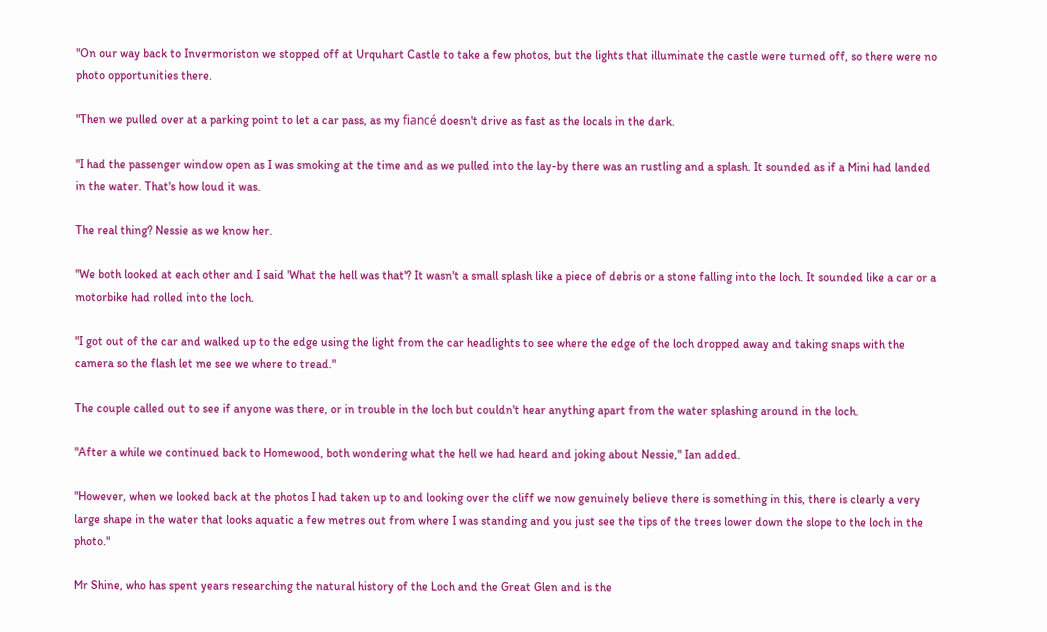"On our way back to Invermoriston we stopped off at Urquhart Castle to take a few photos, but the lights that illuminate the castle were turned off, so there were no photo opportunities there.

"Then we pulled over at a parking point to let a car pass, as my fiancé doesn't drive as fast as the locals in the dark.

"I had the passenger window open as I was smoking at the time and as we pulled into the lay-by there was an rustling and a splash. It sounded as if a Mini had landed in the water. That's how loud it was.

The real thing? Nessie as we know her.

"We both looked at each other and I said 'What the hell was that'? It wasn't a small splash like a piece of debris or a stone falling into the loch. It sounded like a car or a motorbike had rolled into the loch.

"I got out of the car and walked up to the edge using the light from the car headlights to see where the edge of the loch dropped away and taking snaps with the camera so the flash let me see we where to tread."

The couple called out to see if anyone was there, or in trouble in the loch but couldn't hear anything apart from the water splashing around in the loch.

"After a while we continued back to Homewood, both wondering what the hell we had heard and joking about Nessie," Ian added.

"However, when we looked back at the photos I had taken up to and looking over the cliff we now genuinely believe there is something in this, there is clearly a very large shape in the water that looks aquatic a few metres out from where I was standing and you just see the tips of the trees lower down the slope to the loch in the photo."

Mr Shine, who has spent years researching the natural history of the Loch and the Great Glen and is the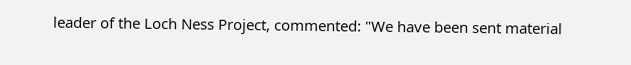leader of the Loch Ness Project, commented: "We have been sent material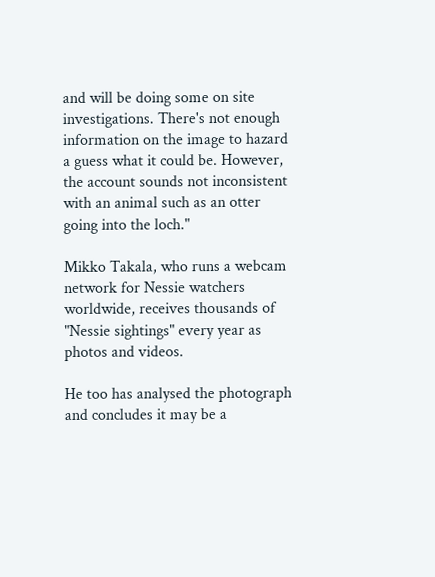and will be doing some on site investigations. There's not enough information on the image to hazard a guess what it could be. However, the account sounds not inconsistent with an animal such as an otter going into the loch."

Mikko Takala, who runs a webcam network for Nessie watchers worldwide, receives thousands of "Nessie sightings" every year as photos and videos.

He too has analysed the photograph and concludes it may be a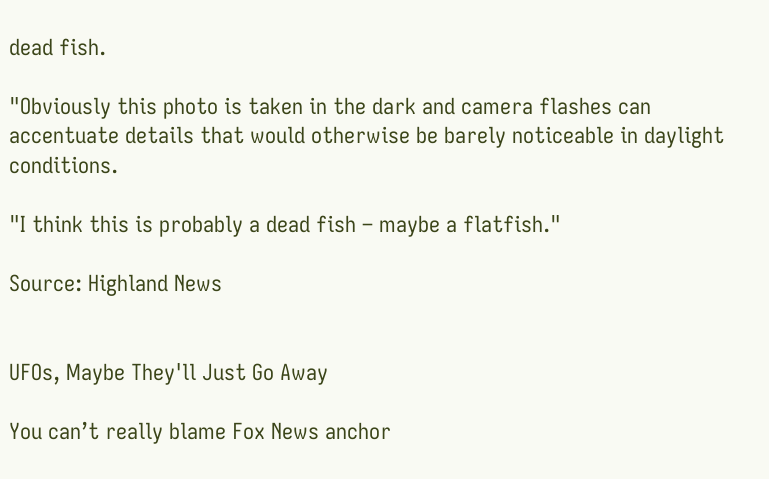dead fish.

"Obviously this photo is taken in the dark and camera flashes can accentuate details that would otherwise be barely noticeable in daylight conditions.

"I think this is probably a dead fish – maybe a flatfish."

Source: Highland News


UFOs, Maybe They'll Just Go Away

You can’t really blame Fox News anchor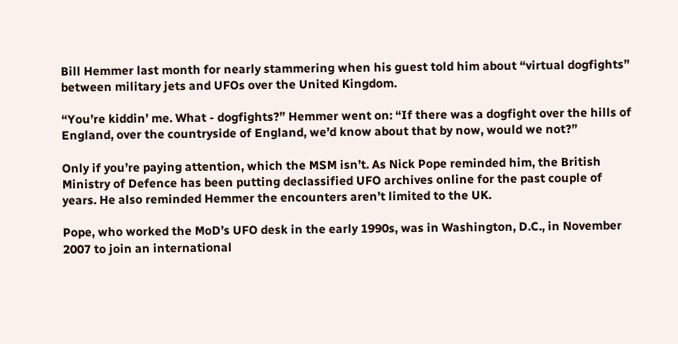Bill Hemmer last month for nearly stammering when his guest told him about “virtual dogfights” between military jets and UFOs over the United Kingdom.

“You’re kiddin’ me. What - dogfights?” Hemmer went on: “If there was a dogfight over the hills of England, over the countryside of England, we’d know about that by now, would we not?”

Only if you’re paying attention, which the MSM isn’t. As Nick Pope reminded him, the British Ministry of Defence has been putting declassified UFO archives online for the past couple of years. He also reminded Hemmer the encounters aren’t limited to the UK.

Pope, who worked the MoD’s UFO desk in the early 1990s, was in Washington, D.C., in November 2007 to join an international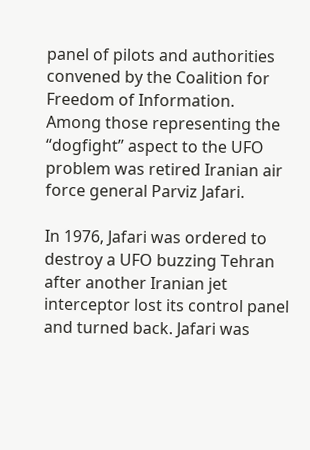panel of pilots and authorities convened by the Coalition for Freedom of Information. Among those representing the “dogfight” aspect to the UFO problem was retired Iranian air force general Parviz Jafari.

In 1976, Jafari was ordered to destroy a UFO buzzing Tehran after another Iranian jet interceptor lost its control panel and turned back. Jafari was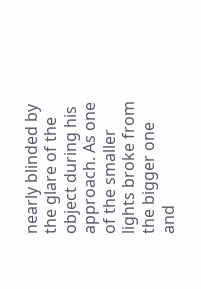nearly blinded by the glare of the object during his approach. As one of the smaller lights broke from the bigger one and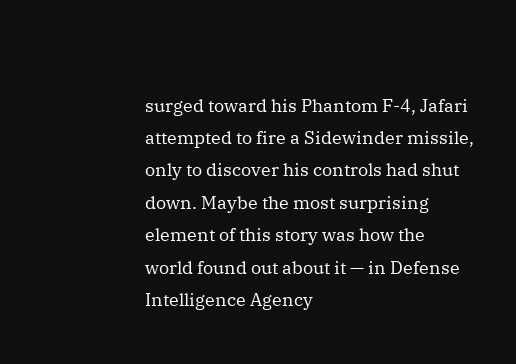surged toward his Phantom F-4, Jafari attempted to fire a Sidewinder missile, only to discover his controls had shut down. Maybe the most surprising element of this story was how the world found out about it — in Defense Intelligence Agency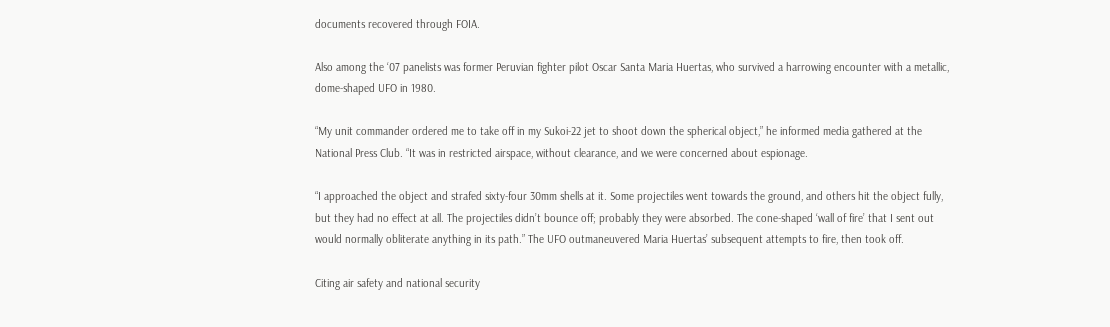documents recovered through FOIA.

Also among the ‘07 panelists was former Peruvian fighter pilot Oscar Santa Maria Huertas, who survived a harrowing encounter with a metallic, dome-shaped UFO in 1980.

“My unit commander ordered me to take off in my Sukoi-22 jet to shoot down the spherical object,” he informed media gathered at the National Press Club. “It was in restricted airspace, without clearance, and we were concerned about espionage.

“I approached the object and strafed sixty-four 30mm shells at it. Some projectiles went towards the ground, and others hit the object fully, but they had no effect at all. The projectiles didn’t bounce off; probably they were absorbed. The cone-shaped ‘wall of fire’ that I sent out would normally obliterate anything in its path.” The UFO outmaneuvered Maria Huertas’ subsequent attempts to fire, then took off.

Citing air safety and national security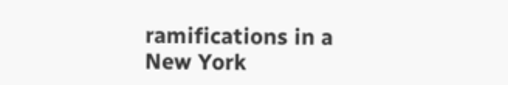ramifications in a New York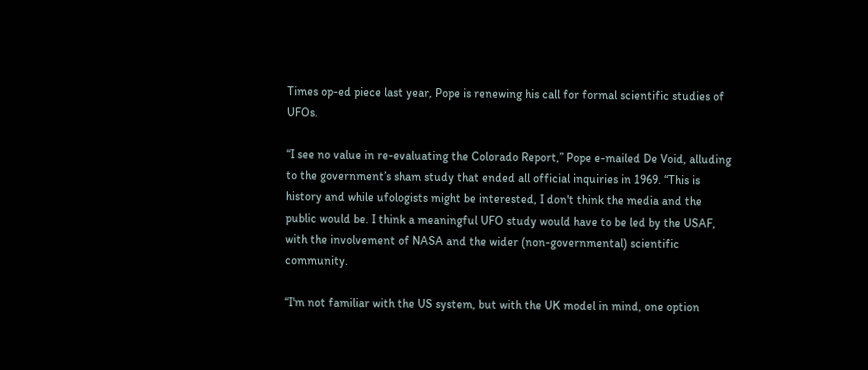Times op-ed piece last year, Pope is renewing his call for formal scientific studies of UFOs.

“I see no value in re-evaluating the Colorado Report,” Pope e-mailed De Void, alluding to the government’s sham study that ended all official inquiries in 1969. “This is history and while ufologists might be interested, I don't think the media and the public would be. I think a meaningful UFO study would have to be led by the USAF, with the involvement of NASA and the wider (non-governmental) scientific community.

“I'm not familiar with the US system, but with the UK model in mind, one option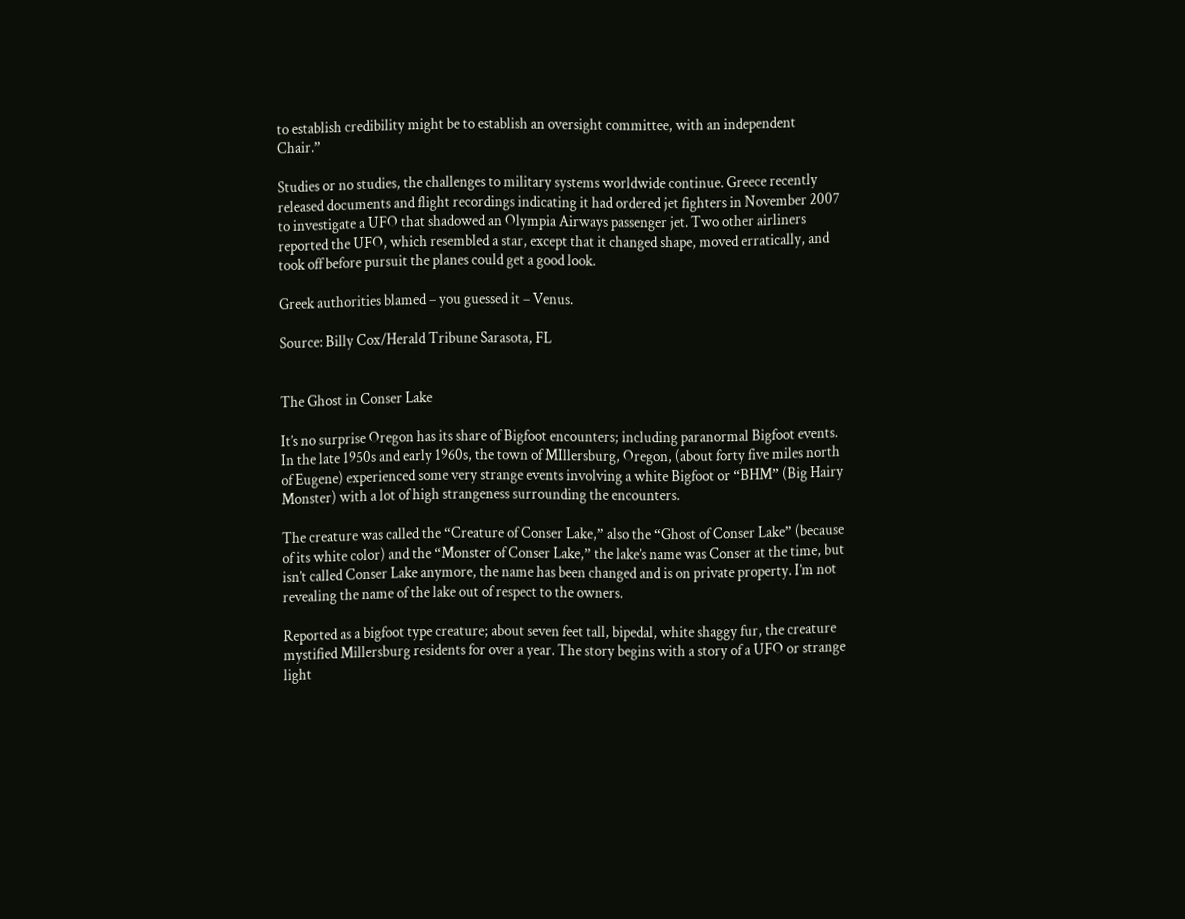to establish credibility might be to establish an oversight committee, with an independent Chair.”

Studies or no studies, the challenges to military systems worldwide continue. Greece recently released documents and flight recordings indicating it had ordered jet fighters in November 2007 to investigate a UFO that shadowed an Olympia Airways passenger jet. Two other airliners reported the UFO, which resembled a star, except that it changed shape, moved erratically, and took off before pursuit the planes could get a good look.

Greek authorities blamed – you guessed it – Venus.

Source: Billy Cox/Herald Tribune Sarasota, FL


The Ghost in Conser Lake

It’s no surprise Oregon has its share of Bigfoot encounters; including paranormal Bigfoot events. In the late 1950s and early 1960s, the town of MIllersburg, Oregon, (about forty five miles north of Eugene) experienced some very strange events involving a white Bigfoot or “BHM” (Big Hairy Monster) with a lot of high strangeness surrounding the encounters.

The creature was called the “Creature of Conser Lake,” also the “Ghost of Conser Lake” (because of its white color) and the “Monster of Conser Lake,” the lake’s name was Conser at the time, but isn’t called Conser Lake anymore, the name has been changed and is on private property. I’m not revealing the name of the lake out of respect to the owners.

Reported as a bigfoot type creature; about seven feet tall, bipedal, white shaggy fur, the creature mystified Millersburg residents for over a year. The story begins with a story of a UFO or strange light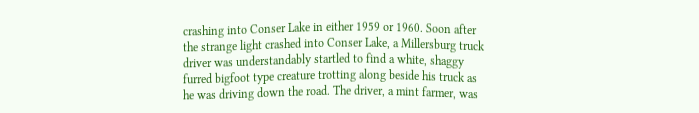crashing into Conser Lake in either 1959 or 1960. Soon after the strange light crashed into Conser Lake, a Millersburg truck driver was understandably startled to find a white, shaggy furred bigfoot type creature trotting along beside his truck as he was driving down the road. The driver, a mint farmer, was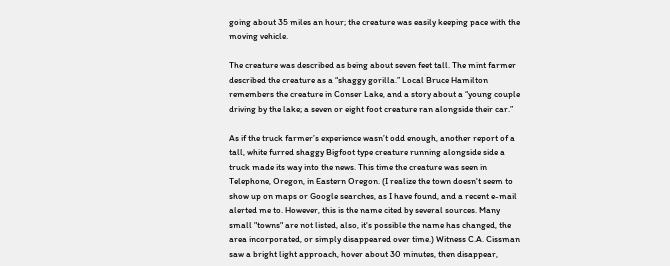going about 35 miles an hour; the creature was easily keeping pace with the moving vehicle.

The creature was described as being about seven feet tall. The mint farmer described the creature as a “shaggy gorilla.” Local Bruce Hamilton remembers the creature in Conser Lake, and a story about a “young couple driving by the lake; a seven or eight foot creature ran alongside their car.”

As if the truck farmer’s experience wasn’t odd enough, another report of a tall, white furred shaggy Bigfoot type creature running alongside side a truck made its way into the news. This time the creature was seen in Telephone, Oregon, in Eastern Oregon. (I realize the town doesn't seem to show up on maps or Google searches, as I have found, and a recent e-mail alerted me to. However, this is the name cited by several sources. Many small "towns" are not listed, also, it's possible the name has changed, the area incorporated, or simply disappeared over time.) Witness C.A. Cissman saw a bright light approach, hover about 30 minutes, then disappear,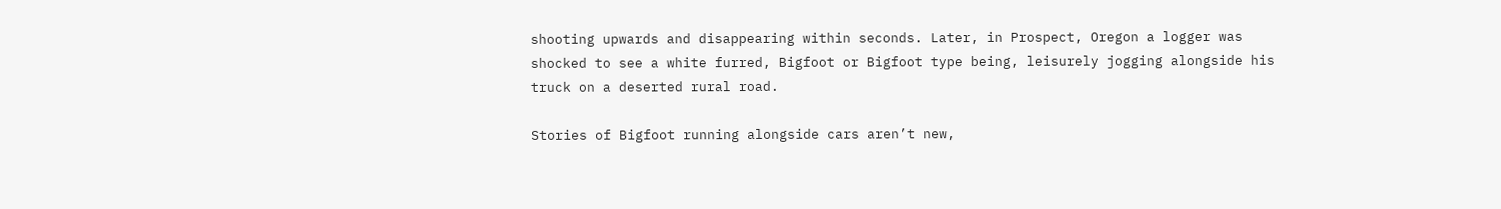shooting upwards and disappearing within seconds. Later, in Prospect, Oregon a logger was shocked to see a white furred, Bigfoot or Bigfoot type being, leisurely jogging alongside his truck on a deserted rural road.

Stories of Bigfoot running alongside cars aren’t new,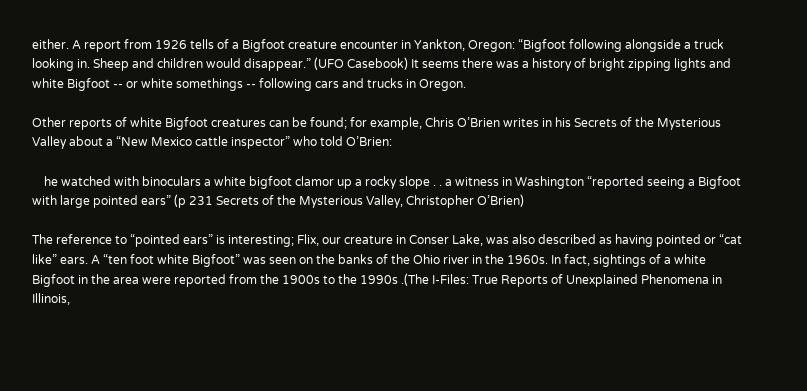either. A report from 1926 tells of a Bigfoot creature encounter in Yankton, Oregon: “Bigfoot following alongside a truck looking in. Sheep and children would disappear.” (UFO Casebook) It seems there was a history of bright zipping lights and white Bigfoot -- or white somethings -- following cars and trucks in Oregon.

Other reports of white Bigfoot creatures can be found; for example, Chris O’Brien writes in his Secrets of the Mysterious Valley about a “New Mexico cattle inspector” who told O’Brien:

    he watched with binoculars a white bigfoot clamor up a rocky slope . . a witness in Washington “reported seeing a Bigfoot with large pointed ears” (p 231 Secrets of the Mysterious Valley, Christopher O’Brien)

The reference to “pointed ears” is interesting; Flix, our creature in Conser Lake, was also described as having pointed or “cat like” ears. A “ten foot white Bigfoot” was seen on the banks of the Ohio river in the 1960s. In fact, sightings of a white Bigfoot in the area were reported from the 1900s to the 1990s .(The I-Files: True Reports of Unexplained Phenomena in Illinois,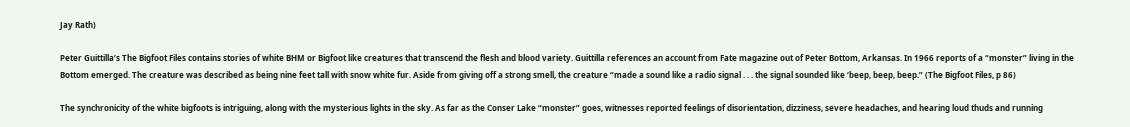Jay Rath)

Peter Guittilla’s The Bigfoot Files contains stories of white BHM or Bigfoot like creatures that transcend the flesh and blood variety. Guittilla references an account from Fate magazine out of Peter Bottom, Arkansas. In 1966 reports of a “monster” living in the Bottom emerged. The creature was described as being nine feet tall with snow white fur. Aside from giving off a strong smell, the creature “made a sound like a radio signal . . . the signal sounded like ‘beep, beep, beep.” (The Bigfoot Files, p 86)

The synchronicity of the white bigfoots is intriguing, along with the mysterious lights in the sky. As far as the Conser Lake “monster” goes, witnesses reported feelings of disorientation, dizziness, severe headaches, and hearing loud thuds and running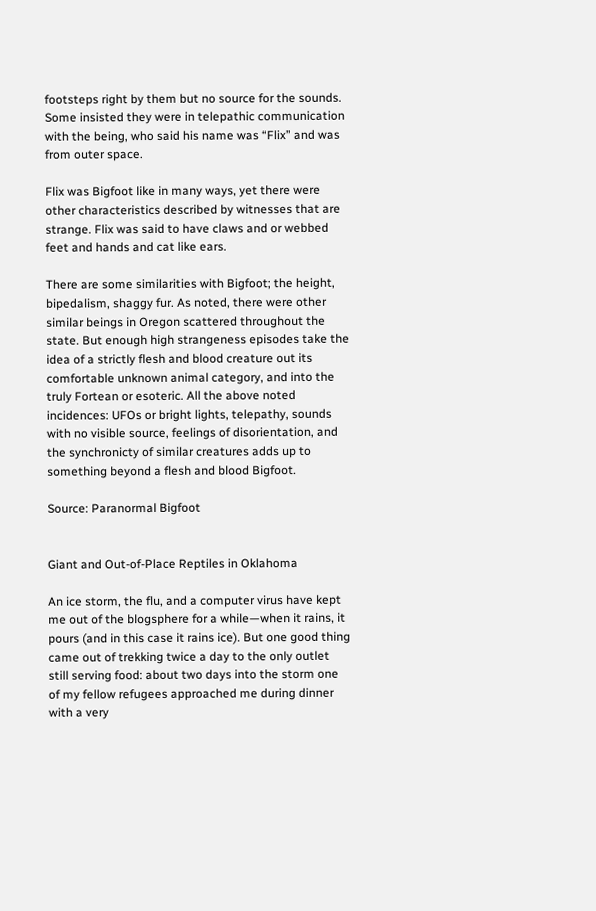footsteps right by them but no source for the sounds. Some insisted they were in telepathic communication with the being, who said his name was “Flix” and was from outer space.

Flix was Bigfoot like in many ways, yet there were other characteristics described by witnesses that are strange. Flix was said to have claws and or webbed feet and hands and cat like ears.

There are some similarities with Bigfoot; the height, bipedalism, shaggy fur. As noted, there were other similar beings in Oregon scattered throughout the state. But enough high strangeness episodes take the idea of a strictly flesh and blood creature out its comfortable unknown animal category, and into the truly Fortean or esoteric. All the above noted incidences: UFOs or bright lights, telepathy, sounds with no visible source, feelings of disorientation, and the synchronicty of similar creatures adds up to something beyond a flesh and blood Bigfoot.

Source: Paranormal Bigfoot


Giant and Out-of-Place Reptiles in Oklahoma

An ice storm, the flu, and a computer virus have kept me out of the blogsphere for a while—when it rains, it pours (and in this case it rains ice). But one good thing came out of trekking twice a day to the only outlet still serving food: about two days into the storm one of my fellow refugees approached me during dinner with a very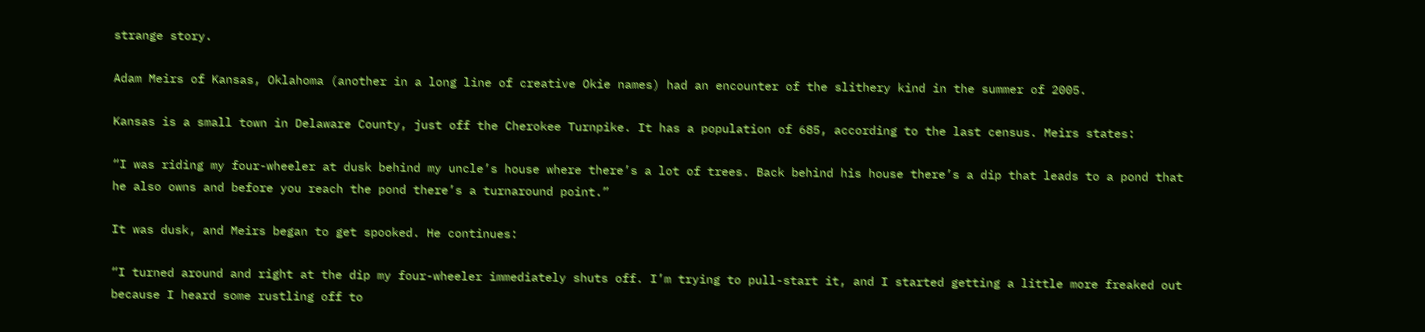strange story.

Adam Meirs of Kansas, Oklahoma (another in a long line of creative Okie names) had an encounter of the slithery kind in the summer of 2005.

Kansas is a small town in Delaware County, just off the Cherokee Turnpike. It has a population of 685, according to the last census. Meirs states:

“I was riding my four-wheeler at dusk behind my uncle’s house where there’s a lot of trees. Back behind his house there’s a dip that leads to a pond that he also owns and before you reach the pond there’s a turnaround point.”

It was dusk, and Meirs began to get spooked. He continues:

“I turned around and right at the dip my four-wheeler immediately shuts off. I’m trying to pull-start it, and I started getting a little more freaked out because I heard some rustling off to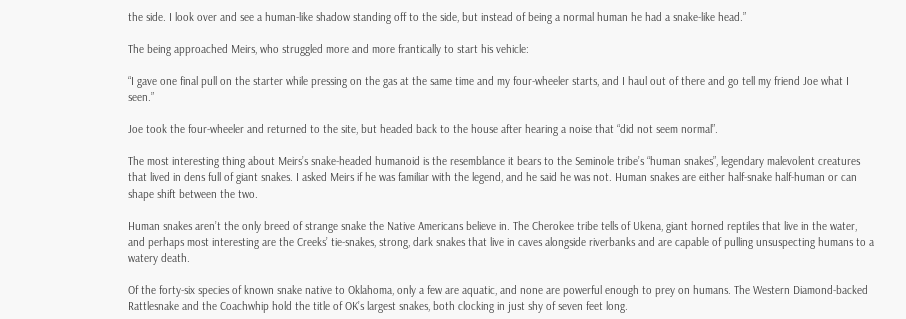the side. I look over and see a human-like shadow standing off to the side, but instead of being a normal human he had a snake-like head.”

The being approached Meirs, who struggled more and more frantically to start his vehicle:

“I gave one final pull on the starter while pressing on the gas at the same time and my four-wheeler starts, and I haul out of there and go tell my friend Joe what I seen.”

Joe took the four-wheeler and returned to the site, but headed back to the house after hearing a noise that “did not seem normal”.

The most interesting thing about Meirs’s snake-headed humanoid is the resemblance it bears to the Seminole tribe’s “human snakes”, legendary malevolent creatures that lived in dens full of giant snakes. I asked Meirs if he was familiar with the legend, and he said he was not. Human snakes are either half-snake half-human or can shape shift between the two.

Human snakes aren’t the only breed of strange snake the Native Americans believe in. The Cherokee tribe tells of Ukena, giant horned reptiles that live in the water, and perhaps most interesting are the Creeks’ tie-snakes, strong, dark snakes that live in caves alongside riverbanks and are capable of pulling unsuspecting humans to a watery death.

Of the forty-six species of known snake native to Oklahoma, only a few are aquatic, and none are powerful enough to prey on humans. The Western Diamond-backed Rattlesnake and the Coachwhip hold the title of OK’s largest snakes, both clocking in just shy of seven feet long.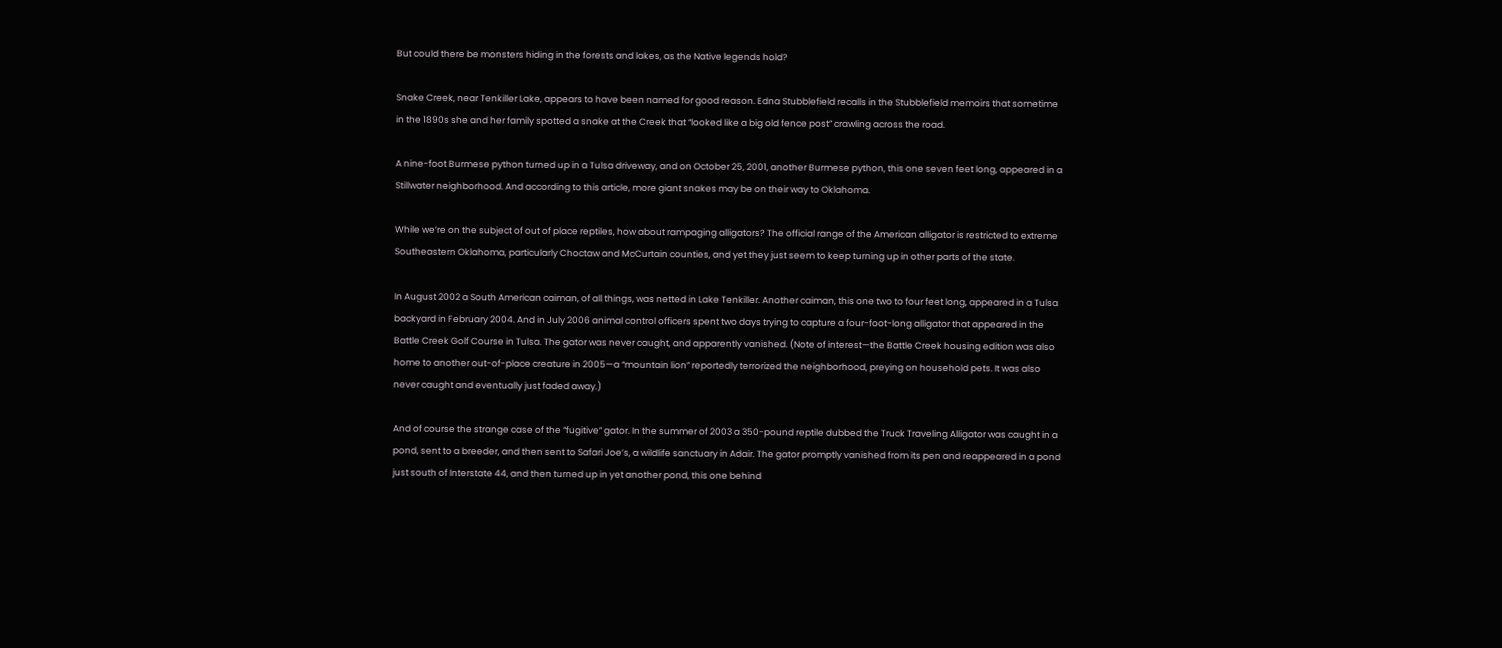But could there be monsters hiding in the forests and lakes, as the Native legends hold?

Snake Creek, near Tenkiller Lake, appears to have been named for good reason. Edna Stubblefield recalls in the Stubblefield memoirs that sometime in the 1890s she and her family spotted a snake at the Creek that “looked like a big old fence post” crawling across the road.

A nine-foot Burmese python turned up in a Tulsa driveway, and on October 25, 2001, another Burmese python, this one seven feet long, appeared in a Stillwater neighborhood. And according to this article, more giant snakes may be on their way to Oklahoma.

While we’re on the subject of out of place reptiles, how about rampaging alligators? The official range of the American alligator is restricted to extreme Southeastern Oklahoma, particularly Choctaw and McCurtain counties, and yet they just seem to keep turning up in other parts of the state.

In August 2002 a South American caiman, of all things, was netted in Lake Tenkiller. Another caiman, this one two to four feet long, appeared in a Tulsa backyard in February 2004. And in July 2006 animal control officers spent two days trying to capture a four-foot-long alligator that appeared in the Battle Creek Golf Course in Tulsa. The gator was never caught, and apparently vanished. (Note of interest—the Battle Creek housing edition was also home to another out-of-place creature in 2005—a “mountain lion” reportedly terrorized the neighborhood, preying on household pets. It was also never caught and eventually just faded away.)

And of course the strange case of the “fugitive” gator. In the summer of 2003 a 350-pound reptile dubbed the Truck Traveling Alligator was caught in a pond, sent to a breeder, and then sent to Safari Joe’s, a wildlife sanctuary in Adair. The gator promptly vanished from its pen and reappeared in a pond just south of Interstate 44, and then turned up in yet another pond, this one behind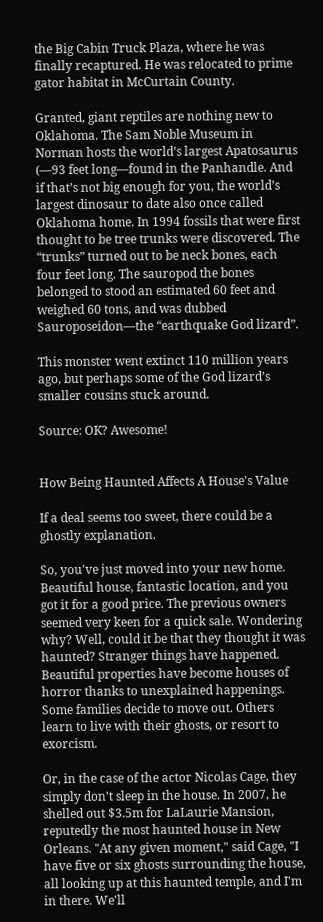the Big Cabin Truck Plaza, where he was finally recaptured. He was relocated to prime gator habitat in McCurtain County.

Granted, giant reptiles are nothing new to Oklahoma. The Sam Noble Museum in Norman hosts the world’s largest Apatosaurus (—93 feet long—found in the Panhandle. And if that’s not big enough for you, the world’s largest dinosaur to date also once called Oklahoma home. In 1994 fossils that were first thought to be tree trunks were discovered. The “trunks” turned out to be neck bones, each four feet long. The sauropod the bones belonged to stood an estimated 60 feet and weighed 60 tons, and was dubbed Sauroposeidon—the “earthquake God lizard”.

This monster went extinct 110 million years ago, but perhaps some of the God lizard’s smaller cousins stuck around.

Source: OK? Awesome!


How Being Haunted Affects A House's Value

If a deal seems too sweet, there could be a ghostly explanation.

So, you've just moved into your new home. Beautiful house, fantastic location, and you got it for a good price. The previous owners seemed very keen for a quick sale. Wondering why? Well, could it be that they thought it was haunted? Stranger things have happened. Beautiful properties have become houses of horror thanks to unexplained happenings. Some families decide to move out. Others learn to live with their ghosts, or resort to exorcism.

Or, in the case of the actor Nicolas Cage, they simply don't sleep in the house. In 2007, he shelled out $3.5m for LaLaurie Mansion, reputedly the most haunted house in New Orleans. "At any given moment," said Cage, "I have five or six ghosts surrounding the house, all looking up at this haunted temple, and I'm in there. We'll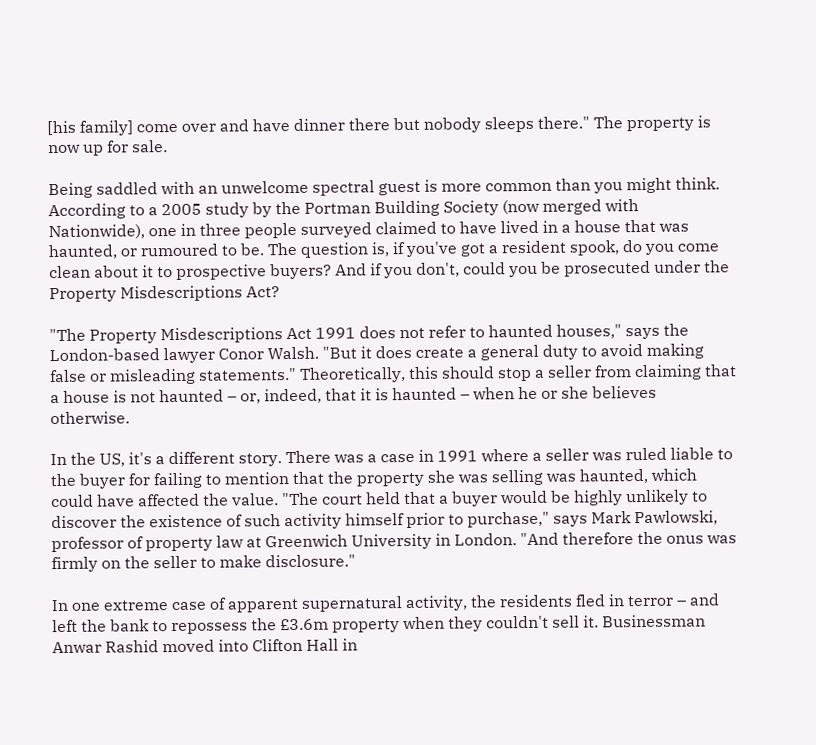[his family] come over and have dinner there but nobody sleeps there." The property is now up for sale.

Being saddled with an unwelcome spectral guest is more common than you might think. According to a 2005 study by the Portman Building Society (now merged with Nationwide), one in three people surveyed claimed to have lived in a house that was haunted, or rumoured to be. The question is, if you've got a resident spook, do you come clean about it to prospective buyers? And if you don't, could you be prosecuted under the Property Misdescriptions Act?

"The Property Misdescriptions Act 1991 does not refer to haunted houses," says the London-based lawyer Conor Walsh. "But it does create a general duty to avoid making false or misleading statements." Theoretically, this should stop a seller from claiming that a house is not haunted – or, indeed, that it is haunted – when he or she believes otherwise.

In the US, it's a different story. There was a case in 1991 where a seller was ruled liable to the buyer for failing to mention that the property she was selling was haunted, which could have affected the value. "The court held that a buyer would be highly unlikely to discover the existence of such activity himself prior to purchase," says Mark Pawlowski, professor of property law at Greenwich University in London. "And therefore the onus was firmly on the seller to make disclosure."

In one extreme case of apparent supernatural activity, the residents fled in terror – and left the bank to repossess the £3.6m property when they couldn't sell it. Businessman Anwar Rashid moved into Clifton Hall in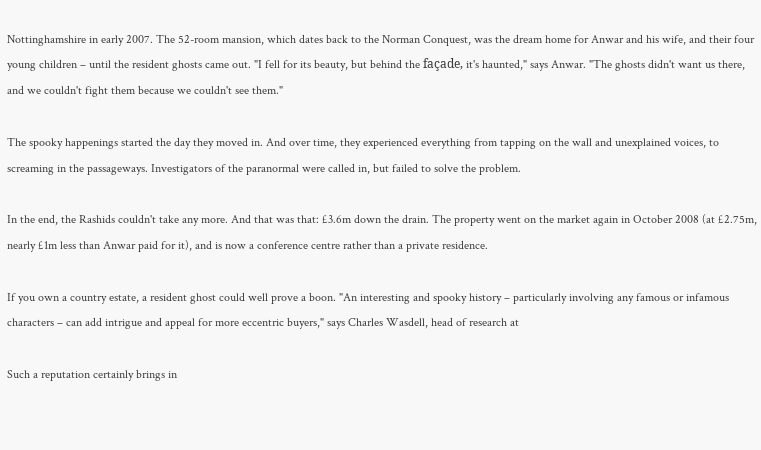Nottinghamshire in early 2007. The 52-room mansion, which dates back to the Norman Conquest, was the dream home for Anwar and his wife, and their four young children – until the resident ghosts came out. "I fell for its beauty, but behind the façade, it's haunted," says Anwar. "The ghosts didn't want us there, and we couldn't fight them because we couldn't see them."

The spooky happenings started the day they moved in. And over time, they experienced everything from tapping on the wall and unexplained voices, to screaming in the passageways. Investigators of the paranormal were called in, but failed to solve the problem.

In the end, the Rashids couldn't take any more. And that was that: £3.6m down the drain. The property went on the market again in October 2008 (at £2.75m, nearly £1m less than Anwar paid for it), and is now a conference centre rather than a private residence.

If you own a country estate, a resident ghost could well prove a boon. "An interesting and spooky history – particularly involving any famous or infamous characters – can add intrigue and appeal for more eccentric buyers," says Charles Wasdell, head of research at

Such a reputation certainly brings in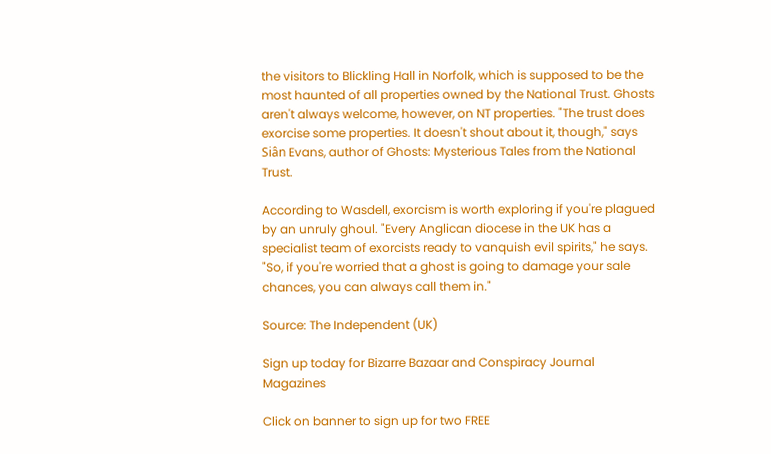the visitors to Blickling Hall in Norfolk, which is supposed to be the most haunted of all properties owned by the National Trust. Ghosts aren't always welcome, however, on NT properties. "The trust does exorcise some properties. It doesn't shout about it, though," says Siân Evans, author of Ghosts: Mysterious Tales from the National Trust.

According to Wasdell, exorcism is worth exploring if you're plagued by an unruly ghoul. "Every Anglican diocese in the UK has a specialist team of exorcists ready to vanquish evil spirits," he says. "So, if you're worried that a ghost is going to damage your sale chances, you can always call them in."

Source: The Independent (UK)

Sign up today for Bizarre Bazaar and Conspiracy Journal Magazines

Click on banner to sign up for two FREE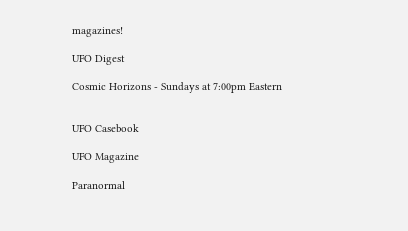magazines!

UFO Digest

Cosmic Horizons - Sundays at 7:00pm Eastern


UFO Casebook

UFO Magazine

Paranormal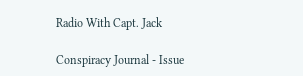Radio With Capt. Jack

Conspiracy Journal - Issue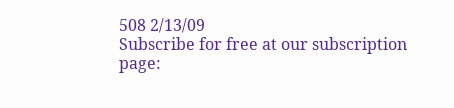508 2/13/09
Subscribe for free at our subscription page: